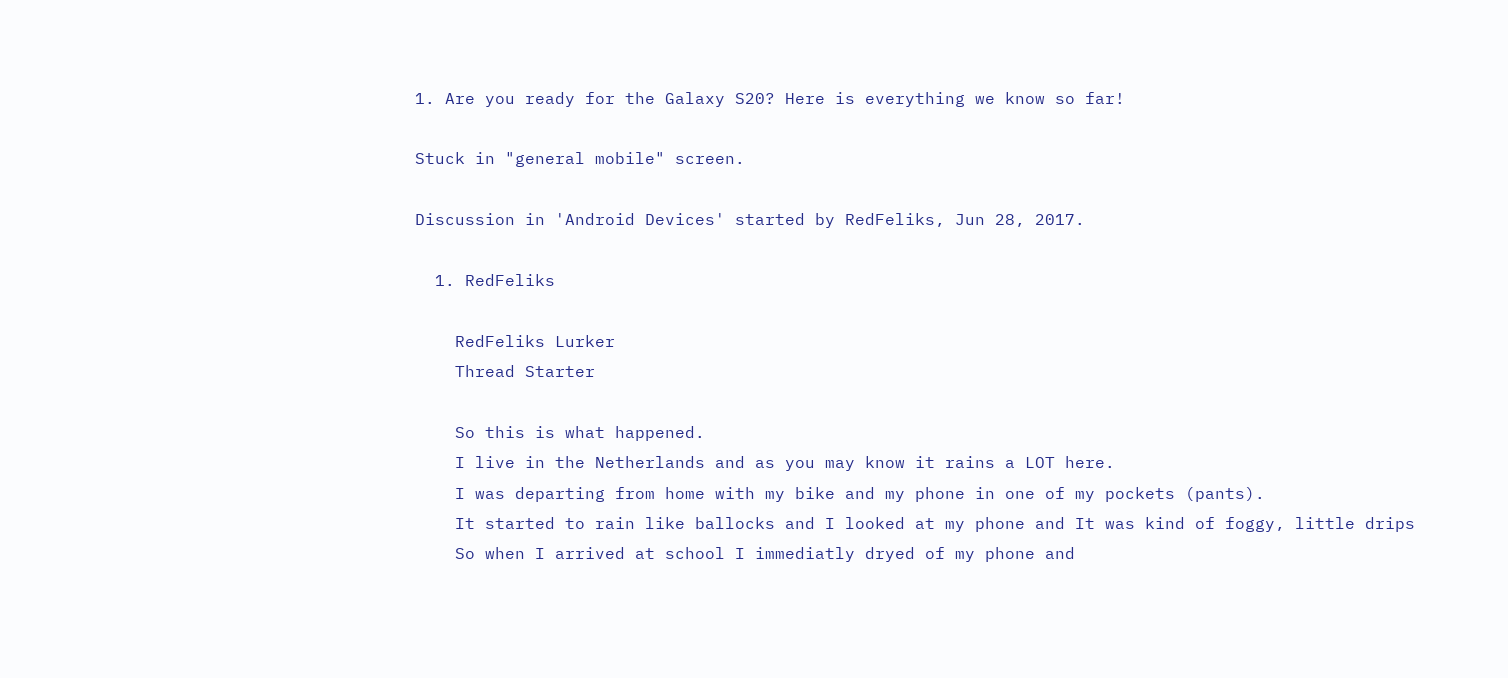1. Are you ready for the Galaxy S20? Here is everything we know so far!

Stuck in "general mobile" screen.

Discussion in 'Android Devices' started by RedFeliks, Jun 28, 2017.

  1. RedFeliks

    RedFeliks Lurker
    Thread Starter

    So this is what happened.
    I live in the Netherlands and as you may know it rains a LOT here.
    I was departing from home with my bike and my phone in one of my pockets (pants).
    It started to rain like ballocks and I looked at my phone and It was kind of foggy, little drips
    So when I arrived at school I immediatly dryed of my phone and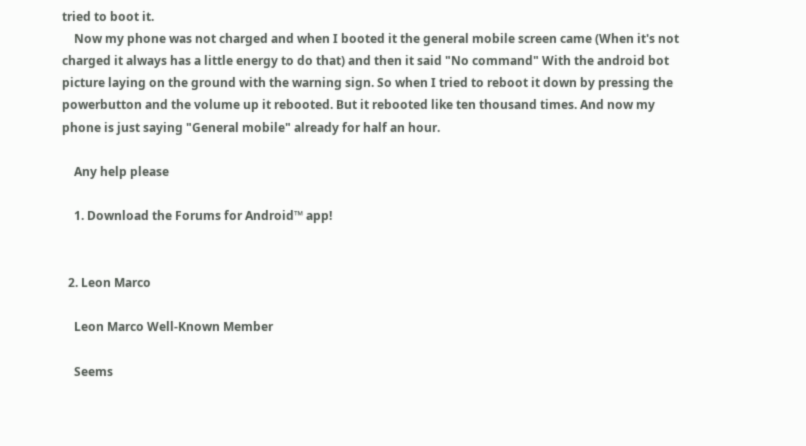tried to boot it.
    Now my phone was not charged and when I booted it the general mobile screen came (When it's not charged it always has a little energy to do that) and then it said "No command" With the android bot picture laying on the ground with the warning sign. So when I tried to reboot it down by pressing the powerbutton and the volume up it rebooted. But it rebooted like ten thousand times. And now my phone is just saying "General mobile" already for half an hour.

    Any help please

    1. Download the Forums for Android™ app!


  2. Leon Marco

    Leon Marco Well-Known Member

    Seems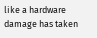like a hardware damage has taken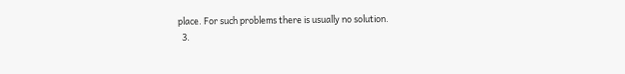place. For such problems there is usually no solution.
  3.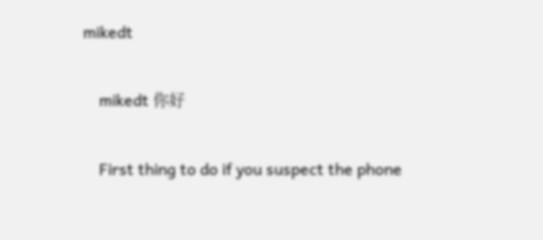mikedt

    mikedt 你好

    First thing to do if you suspect the phone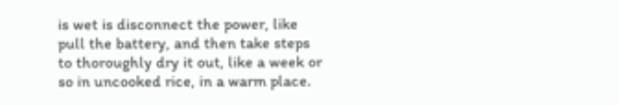is wet is disconnect the power, like pull the battery, and then take steps to thoroughly dry it out, like a week or so in uncooked rice, in a warm place.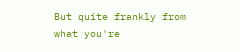But quite frankly from what you're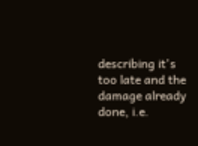describing it's too late and the damage already done, i.e.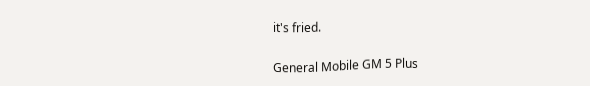it's fried.

General Mobile GM 5 Plus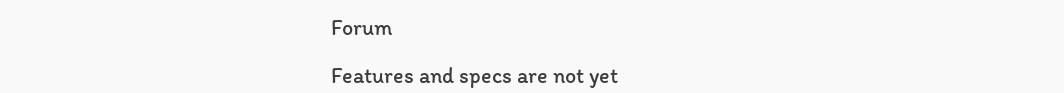Forum

Features and specs are not yet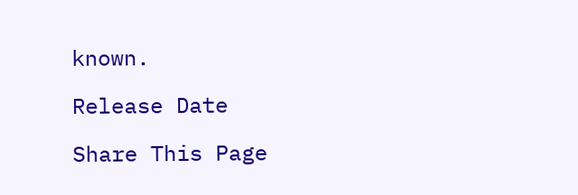known.

Release Date

Share This Page